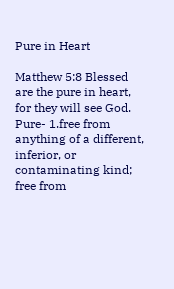Pure in Heart

Matthew 5:8 Blessed are the pure in heart, for they will see God. Pure- 1.free from anything of a different, inferior, or contaminating kind; free from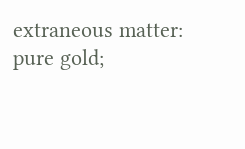extraneous matter: pure gold;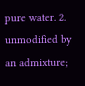pure water. 2. unmodified by an admixture;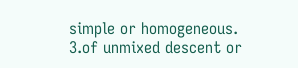simple or homogeneous. 3.of unmixed descent or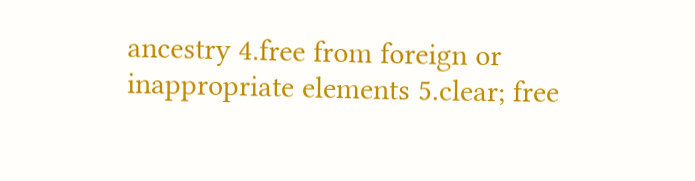ancestry 4.free from foreign or inappropriate elements 5.clear; free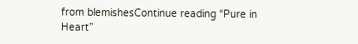from blemishesContinue reading “Pure in Heart”